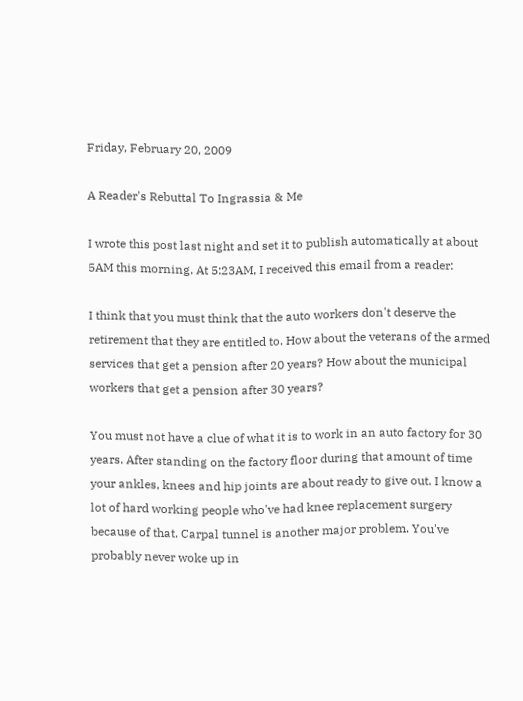Friday, February 20, 2009

A Reader's Rebuttal To Ingrassia & Me

I wrote this post last night and set it to publish automatically at about 5AM this morning. At 5:23AM, I received this email from a reader:

I think that you must think that the auto workers don't deserve the retirement that they are entitled to. How about the veterans of the armed services that get a pension after 20 years? How about the municipal workers that get a pension after 30 years?

You must not have a clue of what it is to work in an auto factory for 30 years. After standing on the factory floor during that amount of time your ankles, knees and hip joints are about ready to give out. I know a lot of hard working people who've had knee replacement surgery because of that. Carpal tunnel is another major problem. You've probably never woke up in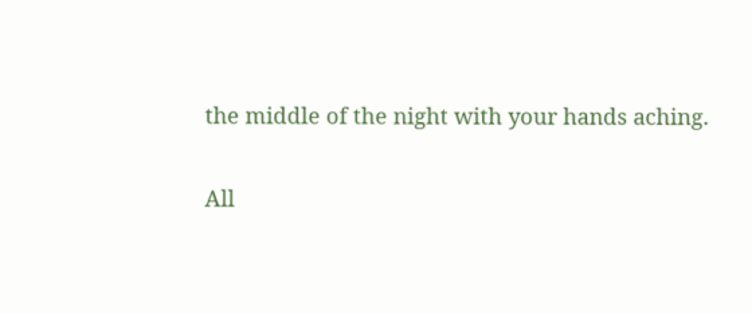the middle of the night with your hands aching.

All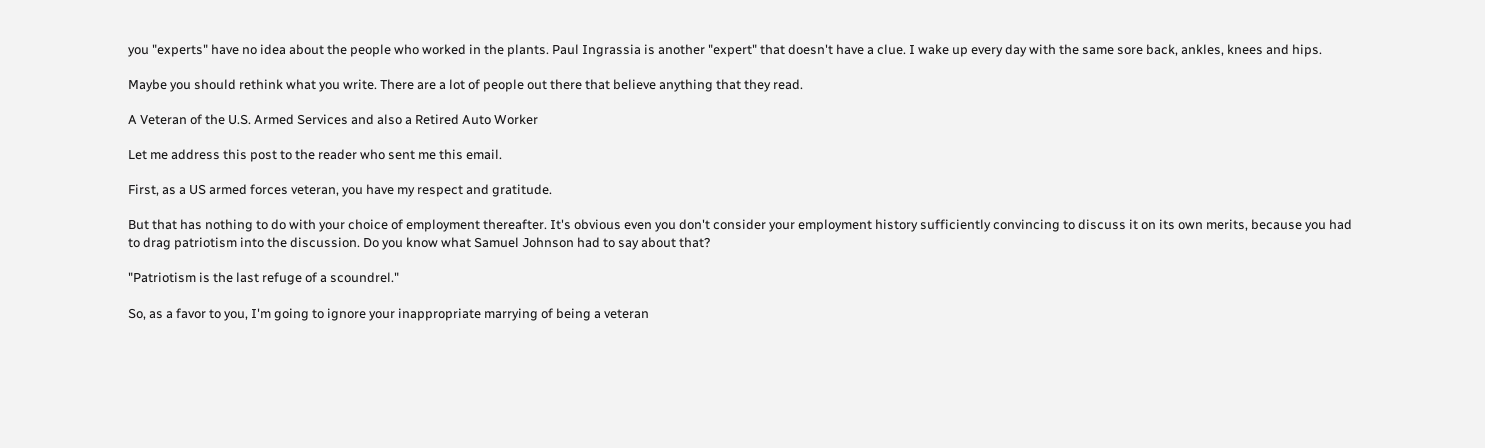you "experts" have no idea about the people who worked in the plants. Paul Ingrassia is another "expert" that doesn't have a clue. I wake up every day with the same sore back, ankles, knees and hips.

Maybe you should rethink what you write. There are a lot of people out there that believe anything that they read.

A Veteran of the U.S. Armed Services and also a Retired Auto Worker

Let me address this post to the reader who sent me this email.

First, as a US armed forces veteran, you have my respect and gratitude.

But that has nothing to do with your choice of employment thereafter. It's obvious even you don't consider your employment history sufficiently convincing to discuss it on its own merits, because you had to drag patriotism into the discussion. Do you know what Samuel Johnson had to say about that?

"Patriotism is the last refuge of a scoundrel."

So, as a favor to you, I'm going to ignore your inappropriate marrying of being a veteran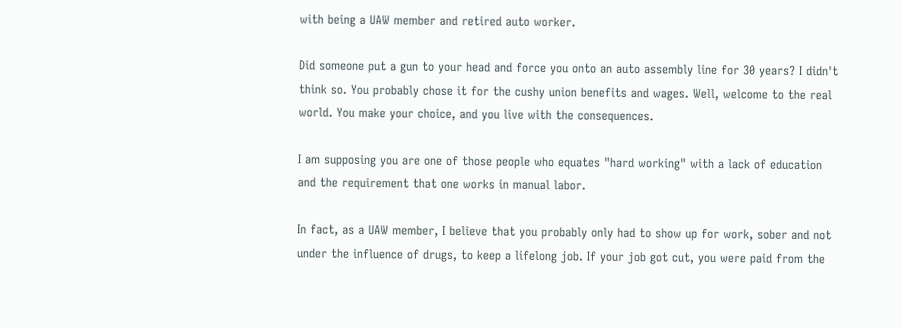with being a UAW member and retired auto worker.

Did someone put a gun to your head and force you onto an auto assembly line for 30 years? I didn't think so. You probably chose it for the cushy union benefits and wages. Well, welcome to the real world. You make your choice, and you live with the consequences.

I am supposing you are one of those people who equates "hard working" with a lack of education and the requirement that one works in manual labor.

In fact, as a UAW member, I believe that you probably only had to show up for work, sober and not under the influence of drugs, to keep a lifelong job. If your job got cut, you were paid from the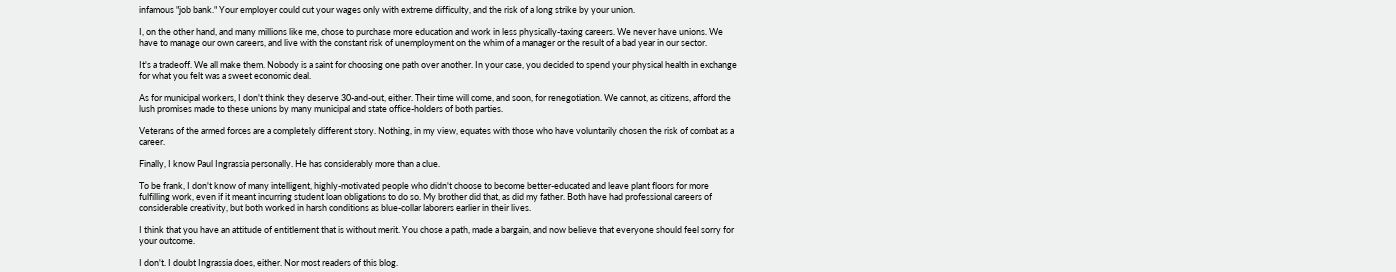infamous "job bank." Your employer could cut your wages only with extreme difficulty, and the risk of a long strike by your union.

I, on the other hand, and many millions like me, chose to purchase more education and work in less physically-taxing careers. We never have unions. We have to manage our own careers, and live with the constant risk of unemployment on the whim of a manager or the result of a bad year in our sector.

It's a tradeoff. We all make them. Nobody is a saint for choosing one path over another. In your case, you decided to spend your physical health in exchange for what you felt was a sweet economic deal.

As for municipal workers, I don't think they deserve 30-and-out, either. Their time will come, and soon, for renegotiation. We cannot, as citizens, afford the lush promises made to these unions by many municipal and state office-holders of both parties.

Veterans of the armed forces are a completely different story. Nothing, in my view, equates with those who have voluntarily chosen the risk of combat as a career.

Finally, I know Paul Ingrassia personally. He has considerably more than a clue.

To be frank, I don't know of many intelligent, highly-motivated people who didn't choose to become better-educated and leave plant floors for more fulfilling work, even if it meant incurring student loan obligations to do so. My brother did that, as did my father. Both have had professional careers of considerable creativity, but both worked in harsh conditions as blue-collar laborers earlier in their lives.

I think that you have an attitude of entitlement that is without merit. You chose a path, made a bargain, and now believe that everyone should feel sorry for your outcome.

I don't. I doubt Ingrassia does, either. Nor most readers of this blog.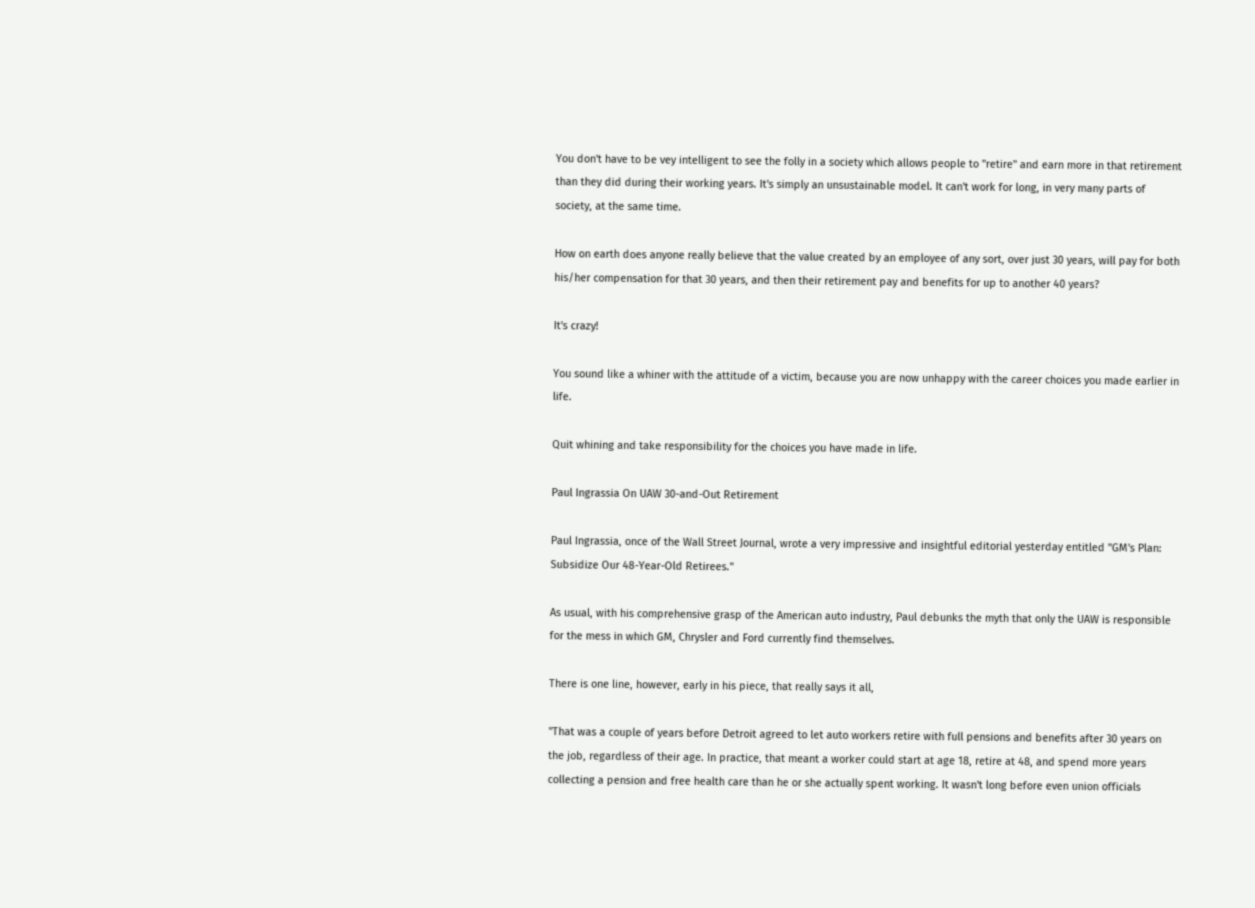You don't have to be vey intelligent to see the folly in a society which allows people to "retire" and earn more in that retirement than they did during their working years. It's simply an unsustainable model. It can't work for long, in very many parts of society, at the same time.

How on earth does anyone really believe that the value created by an employee of any sort, over just 30 years, will pay for both his/her compensation for that 30 years, and then their retirement pay and benefits for up to another 40 years?

It's crazy!

You sound like a whiner with the attitude of a victim, because you are now unhappy with the career choices you made earlier in life.

Quit whining and take responsibility for the choices you have made in life.

Paul Ingrassia On UAW 30-and-Out Retirement

Paul Ingrassia, once of the Wall Street Journal, wrote a very impressive and insightful editorial yesterday entitled "GM's Plan: Subsidize Our 48-Year-Old Retirees."

As usual, with his comprehensive grasp of the American auto industry, Paul debunks the myth that only the UAW is responsible for the mess in which GM, Chrysler and Ford currently find themselves.

There is one line, however, early in his piece, that really says it all,

"That was a couple of years before Detroit agreed to let auto workers retire with full pensions and benefits after 30 years on the job, regardless of their age. In practice, that meant a worker could start at age 18, retire at 48, and spend more years collecting a pension and free health care than he or she actually spent working. It wasn't long before even union officials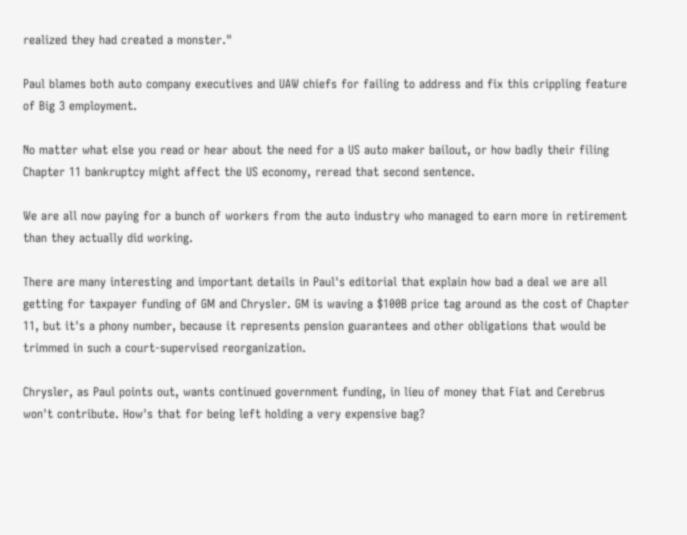realized they had created a monster."

Paul blames both auto company executives and UAW chiefs for failing to address and fix this crippling feature of Big 3 employment.

No matter what else you read or hear about the need for a US auto maker bailout, or how badly their filing Chapter 11 bankruptcy might affect the US economy, reread that second sentence.

We are all now paying for a bunch of workers from the auto industry who managed to earn more in retirement than they actually did working.

There are many interesting and important details in Paul's editorial that explain how bad a deal we are all getting for taxpayer funding of GM and Chrysler. GM is waving a $100B price tag around as the cost of Chapter 11, but it's a phony number, because it represents pension guarantees and other obligations that would be trimmed in such a court-supervised reorganization.

Chrysler, as Paul points out, wants continued government funding, in lieu of money that Fiat and Cerebrus won't contribute. How's that for being left holding a very expensive bag?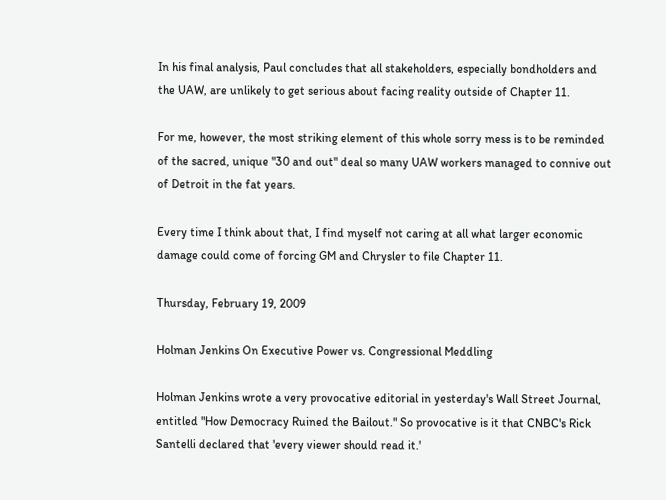In his final analysis, Paul concludes that all stakeholders, especially bondholders and the UAW, are unlikely to get serious about facing reality outside of Chapter 11.

For me, however, the most striking element of this whole sorry mess is to be reminded of the sacred, unique "30 and out" deal so many UAW workers managed to connive out of Detroit in the fat years.

Every time I think about that, I find myself not caring at all what larger economic damage could come of forcing GM and Chrysler to file Chapter 11.

Thursday, February 19, 2009

Holman Jenkins On Executive Power vs. Congressional Meddling

Holman Jenkins wrote a very provocative editorial in yesterday's Wall Street Journal, entitled "How Democracy Ruined the Bailout." So provocative is it that CNBC's Rick Santelli declared that 'every viewer should read it.'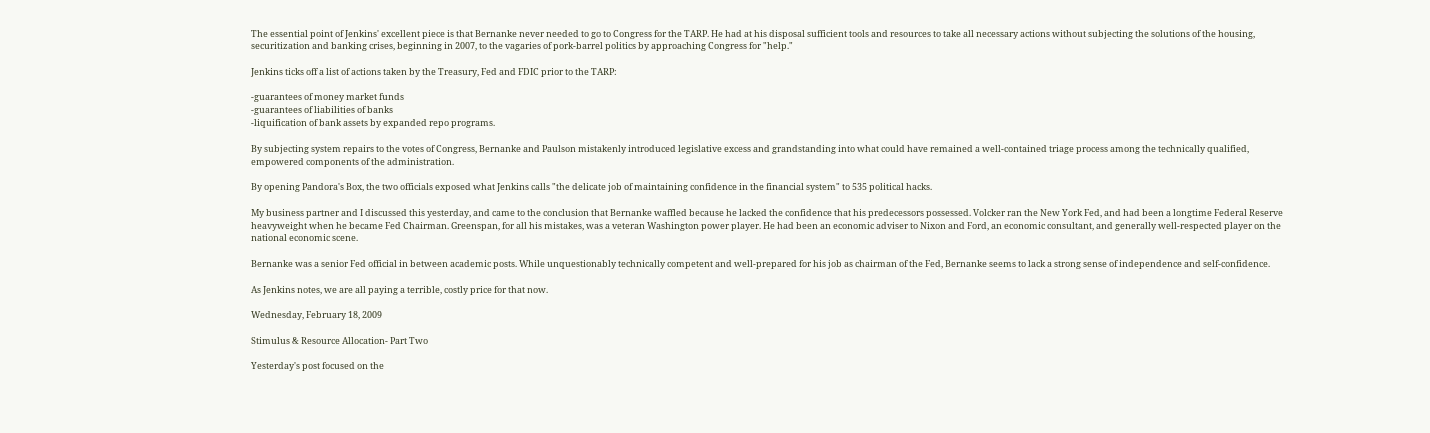The essential point of Jenkins' excellent piece is that Bernanke never needed to go to Congress for the TARP. He had at his disposal sufficient tools and resources to take all necessary actions without subjecting the solutions of the housing, securitization and banking crises, beginning in 2007, to the vagaries of pork-barrel politics by approaching Congress for "help."

Jenkins ticks off a list of actions taken by the Treasury, Fed and FDIC prior to the TARP:

-guarantees of money market funds
-guarantees of liabilities of banks
-liquification of bank assets by expanded repo programs.

By subjecting system repairs to the votes of Congress, Bernanke and Paulson mistakenly introduced legislative excess and grandstanding into what could have remained a well-contained triage process among the technically qualified, empowered components of the administration.

By opening Pandora's Box, the two officials exposed what Jenkins calls "the delicate job of maintaining confidence in the financial system" to 535 political hacks.

My business partner and I discussed this yesterday, and came to the conclusion that Bernanke waffled because he lacked the confidence that his predecessors possessed. Volcker ran the New York Fed, and had been a longtime Federal Reserve heavyweight when he became Fed Chairman. Greenspan, for all his mistakes, was a veteran Washington power player. He had been an economic adviser to Nixon and Ford, an economic consultant, and generally well-respected player on the national economic scene.

Bernanke was a senior Fed official in between academic posts. While unquestionably technically competent and well-prepared for his job as chairman of the Fed, Bernanke seems to lack a strong sense of independence and self-confidence.

As Jenkins notes, we are all paying a terrible, costly price for that now.

Wednesday, February 18, 2009

Stimulus & Resource Allocation- Part Two

Yesterday's post focused on the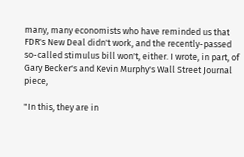many, many economists who have reminded us that FDR's New Deal didn't work, and the recently-passed so-called stimulus bill won't, either. I wrote, in part, of Gary Becker's and Kevin Murphy's Wall Street Journal piece,

"In this, they are in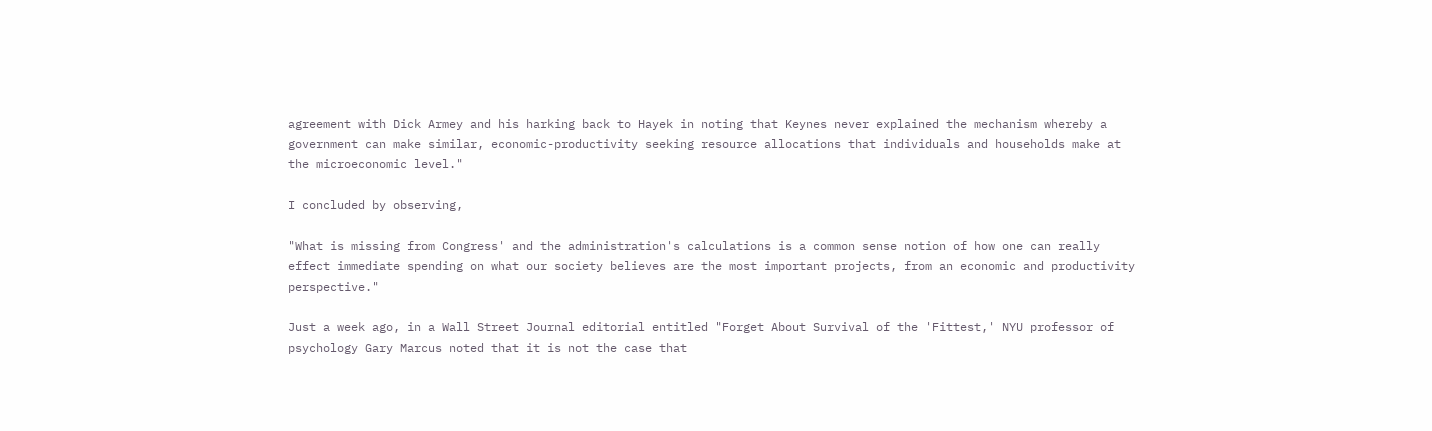agreement with Dick Armey and his harking back to Hayek in noting that Keynes never explained the mechanism whereby a government can make similar, economic-productivity seeking resource allocations that individuals and households make at the microeconomic level."

I concluded by observing,

"What is missing from Congress' and the administration's calculations is a common sense notion of how one can really effect immediate spending on what our society believes are the most important projects, from an economic and productivity perspective."

Just a week ago, in a Wall Street Journal editorial entitled "Forget About Survival of the 'Fittest,' NYU professor of psychology Gary Marcus noted that it is not the case that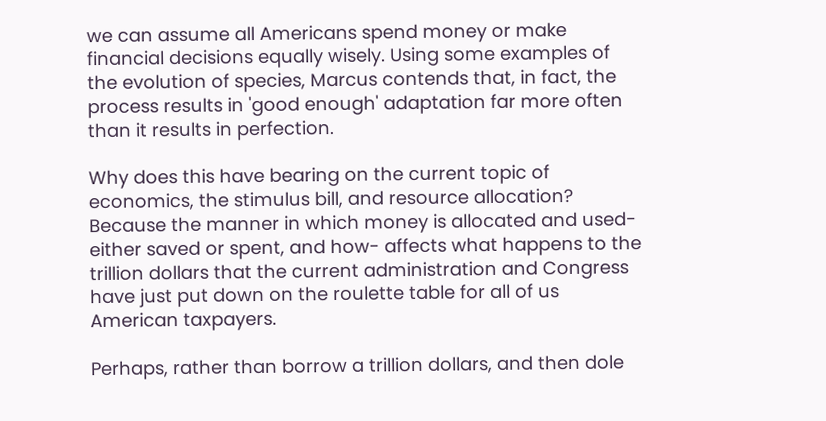we can assume all Americans spend money or make financial decisions equally wisely. Using some examples of the evolution of species, Marcus contends that, in fact, the process results in 'good enough' adaptation far more often than it results in perfection.

Why does this have bearing on the current topic of economics, the stimulus bill, and resource allocation? Because the manner in which money is allocated and used- either saved or spent, and how- affects what happens to the trillion dollars that the current administration and Congress have just put down on the roulette table for all of us American taxpayers.

Perhaps, rather than borrow a trillion dollars, and then dole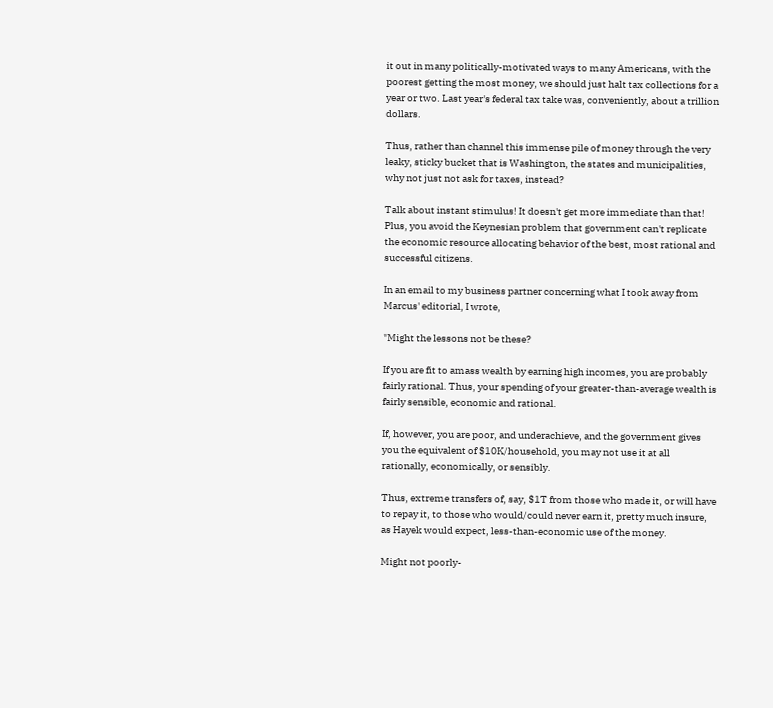it out in many politically-motivated ways to many Americans, with the poorest getting the most money, we should just halt tax collections for a year or two. Last year's federal tax take was, conveniently, about a trillion dollars.

Thus, rather than channel this immense pile of money through the very leaky, sticky bucket that is Washington, the states and municipalities, why not just not ask for taxes, instead?

Talk about instant stimulus! It doesn't get more immediate than that! Plus, you avoid the Keynesian problem that government can't replicate the economic resource allocating behavior of the best, most rational and successful citizens.

In an email to my business partner concerning what I took away from Marcus' editorial, I wrote,

"Might the lessons not be these?

If you are fit to amass wealth by earning high incomes, you are probably fairly rational. Thus, your spending of your greater-than-average wealth is fairly sensible, economic and rational.

If, however, you are poor, and underachieve, and the government gives you the equivalent of $10K/household, you may not use it at all rationally, economically, or sensibly.

Thus, extreme transfers of, say, $1T from those who made it, or will have to repay it, to those who would/could never earn it, pretty much insure, as Hayek would expect, less-than-economic use of the money.

Might not poorly-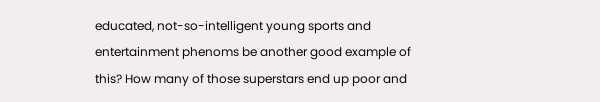educated, not-so-intelligent young sports and entertainment phenoms be another good example of this? How many of those superstars end up poor and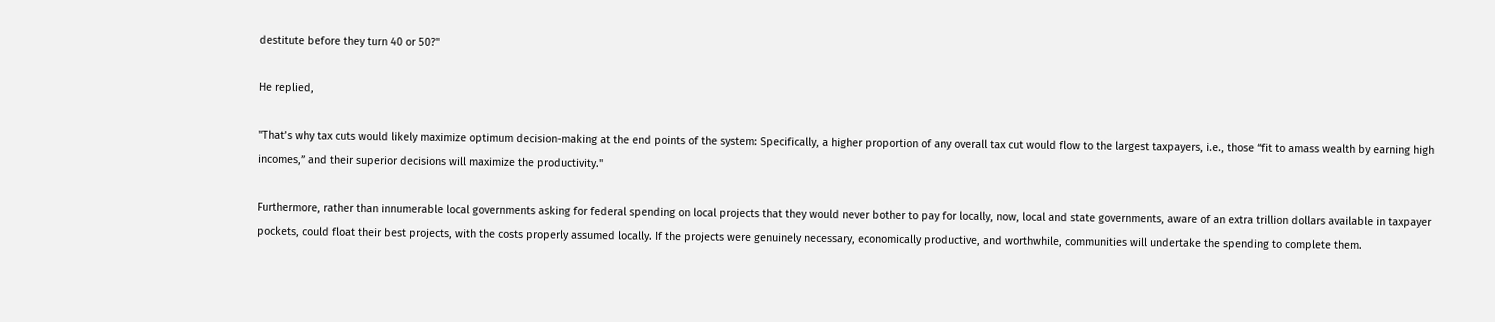destitute before they turn 40 or 50?"

He replied,

"That’s why tax cuts would likely maximize optimum decision-making at the end points of the system: Specifically, a higher proportion of any overall tax cut would flow to the largest taxpayers, i.e., those “fit to amass wealth by earning high incomes,” and their superior decisions will maximize the productivity."

Furthermore, rather than innumerable local governments asking for federal spending on local projects that they would never bother to pay for locally, now, local and state governments, aware of an extra trillion dollars available in taxpayer pockets, could float their best projects, with the costs properly assumed locally. If the projects were genuinely necessary, economically productive, and worthwhile, communities will undertake the spending to complete them.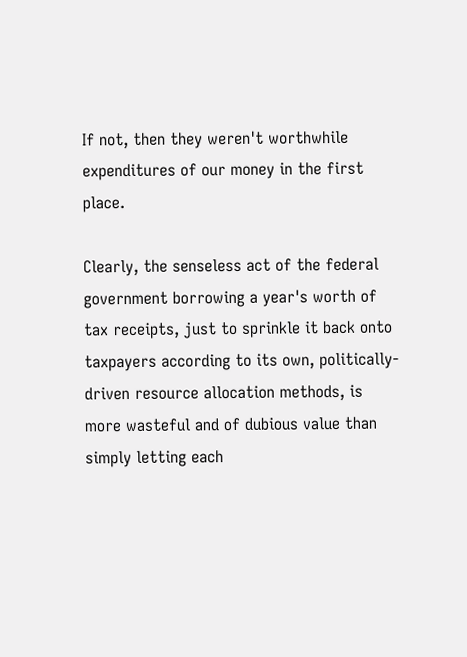If not, then they weren't worthwhile expenditures of our money in the first place.

Clearly, the senseless act of the federal government borrowing a year's worth of tax receipts, just to sprinkle it back onto taxpayers according to its own, politically-driven resource allocation methods, is more wasteful and of dubious value than simply letting each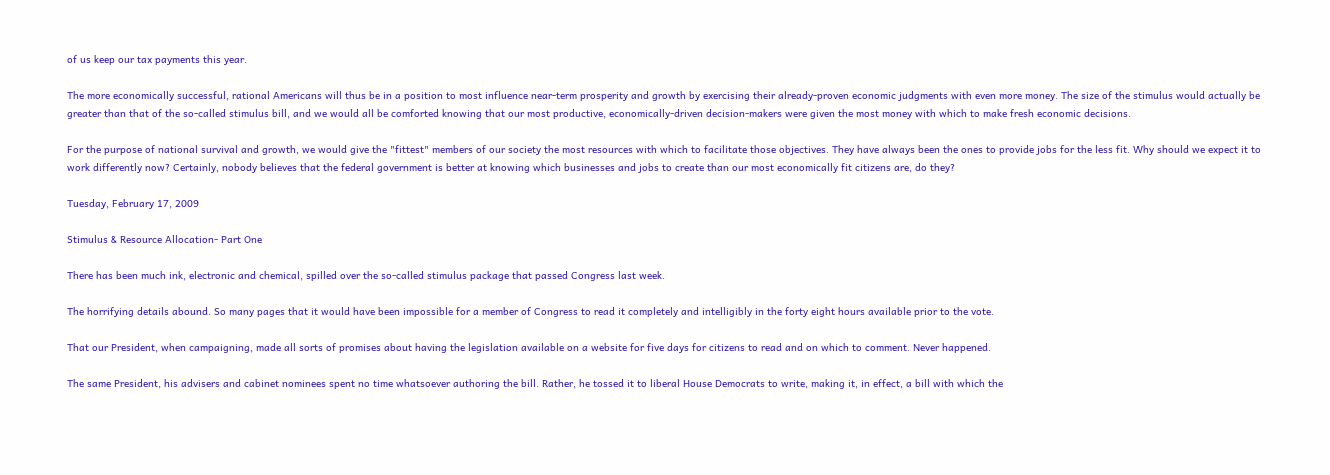of us keep our tax payments this year.

The more economically successful, rational Americans will thus be in a position to most influence near-term prosperity and growth by exercising their already-proven economic judgments with even more money. The size of the stimulus would actually be greater than that of the so-called stimulus bill, and we would all be comforted knowing that our most productive, economically-driven decision-makers were given the most money with which to make fresh economic decisions.

For the purpose of national survival and growth, we would give the "fittest" members of our society the most resources with which to facilitate those objectives. They have always been the ones to provide jobs for the less fit. Why should we expect it to work differently now? Certainly, nobody believes that the federal government is better at knowing which businesses and jobs to create than our most economically fit citizens are, do they?

Tuesday, February 17, 2009

Stimulus & Resource Allocation- Part One

There has been much ink, electronic and chemical, spilled over the so-called stimulus package that passed Congress last week.

The horrifying details abound. So many pages that it would have been impossible for a member of Congress to read it completely and intelligibly in the forty eight hours available prior to the vote.

That our President, when campaigning, made all sorts of promises about having the legislation available on a website for five days for citizens to read and on which to comment. Never happened.

The same President, his advisers and cabinet nominees spent no time whatsoever authoring the bill. Rather, he tossed it to liberal House Democrats to write, making it, in effect, a bill with which the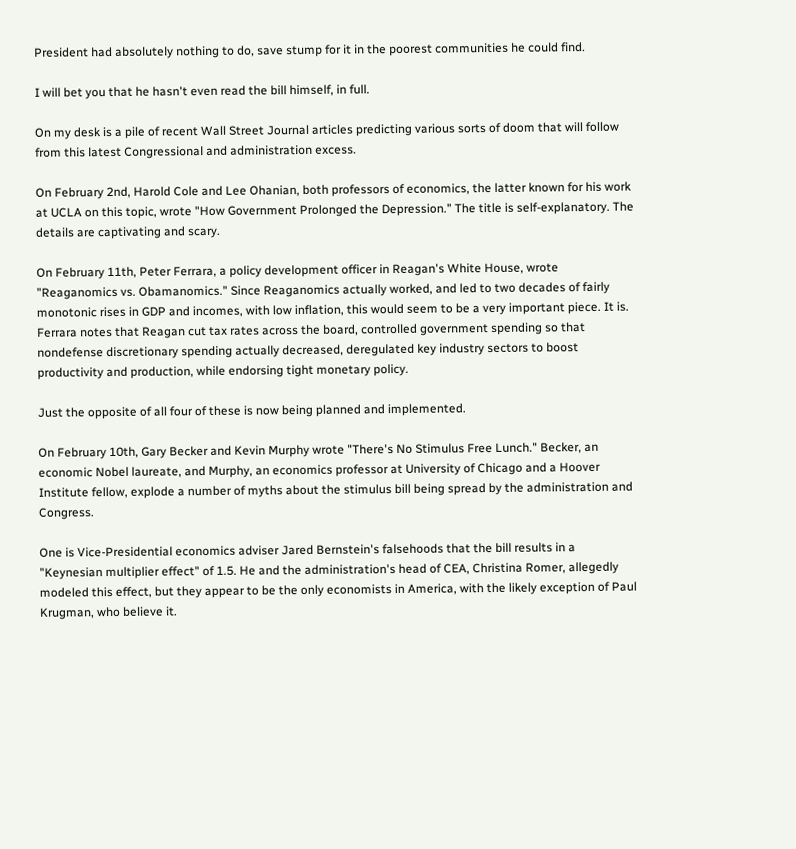President had absolutely nothing to do, save stump for it in the poorest communities he could find.

I will bet you that he hasn't even read the bill himself, in full.

On my desk is a pile of recent Wall Street Journal articles predicting various sorts of doom that will follow from this latest Congressional and administration excess.

On February 2nd, Harold Cole and Lee Ohanian, both professors of economics, the latter known for his work at UCLA on this topic, wrote "How Government Prolonged the Depression." The title is self-explanatory. The details are captivating and scary.

On February 11th, Peter Ferrara, a policy development officer in Reagan's White House, wrote "Reaganomics vs. Obamanomics." Since Reaganomics actually worked, and led to two decades of fairly monotonic rises in GDP and incomes, with low inflation, this would seem to be a very important piece. It is. Ferrara notes that Reagan cut tax rates across the board, controlled government spending so that nondefense discretionary spending actually decreased, deregulated key industry sectors to boost productivity and production, while endorsing tight monetary policy.

Just the opposite of all four of these is now being planned and implemented.

On February 10th, Gary Becker and Kevin Murphy wrote "There's No Stimulus Free Lunch." Becker, an economic Nobel laureate, and Murphy, an economics professor at University of Chicago and a Hoover Institute fellow, explode a number of myths about the stimulus bill being spread by the administration and Congress.

One is Vice-Presidential economics adviser Jared Bernstein's falsehoods that the bill results in a "Keynesian multiplier effect" of 1.5. He and the administration's head of CEA, Christina Romer, allegedly modeled this effect, but they appear to be the only economists in America, with the likely exception of Paul Krugman, who believe it.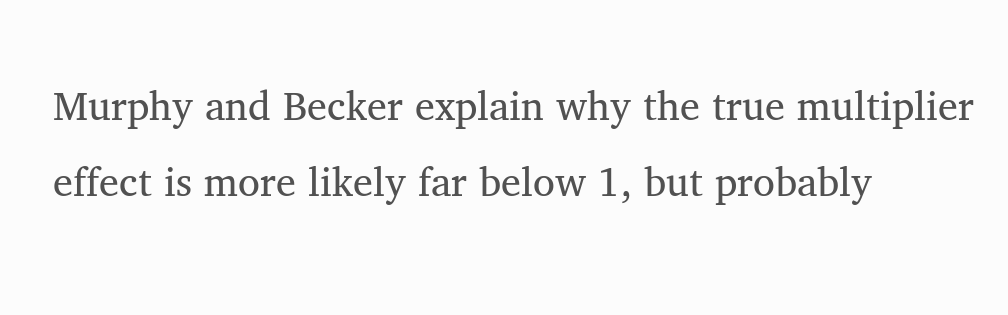Murphy and Becker explain why the true multiplier effect is more likely far below 1, but probably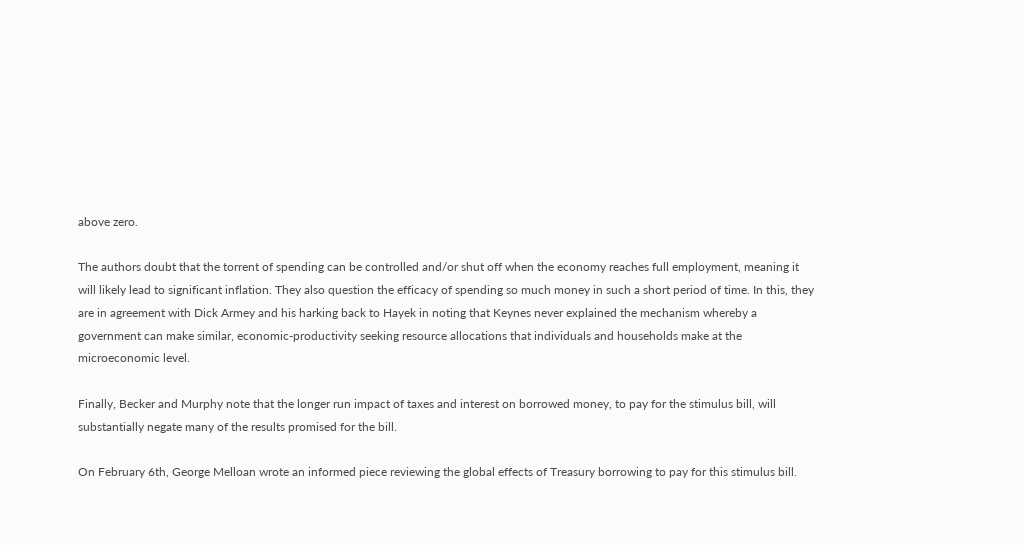above zero.

The authors doubt that the torrent of spending can be controlled and/or shut off when the economy reaches full employment, meaning it will likely lead to significant inflation. They also question the efficacy of spending so much money in such a short period of time. In this, they are in agreement with Dick Armey and his harking back to Hayek in noting that Keynes never explained the mechanism whereby a government can make similar, economic-productivity seeking resource allocations that individuals and households make at the microeconomic level.

Finally, Becker and Murphy note that the longer run impact of taxes and interest on borrowed money, to pay for the stimulus bill, will substantially negate many of the results promised for the bill.

On February 6th, George Melloan wrote an informed piece reviewing the global effects of Treasury borrowing to pay for this stimulus bill.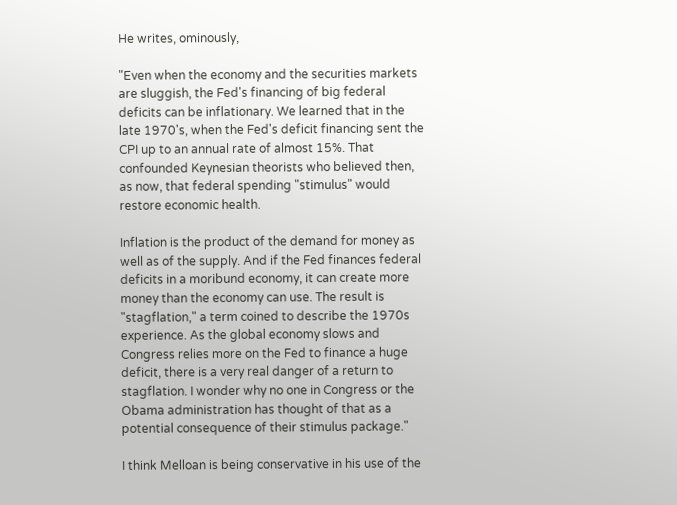He writes, ominously,

"Even when the economy and the securities markets are sluggish, the Fed's financing of big federal deficits can be inflationary. We learned that in the late 1970's, when the Fed's deficit financing sent the CPI up to an annual rate of almost 15%. That confounded Keynesian theorists who believed then, as now, that federal spending "stimulus" would restore economic health.

Inflation is the product of the demand for money as well as of the supply. And if the Fed finances federal deficits in a moribund economy, it can create more money than the economy can use. The result is "stagflation," a term coined to describe the 1970s experience. As the global economy slows and Congress relies more on the Fed to finance a huge deficit, there is a very real danger of a return to stagflation. I wonder why no one in Congress or the Obama administration has thought of that as a potential consequence of their stimulus package."

I think Melloan is being conservative in his use of the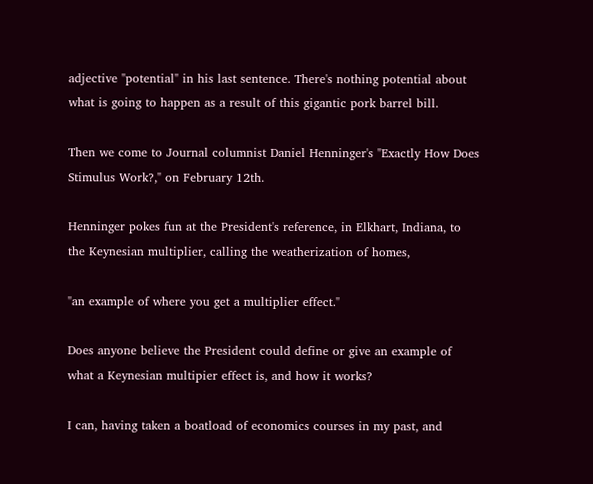adjective "potential" in his last sentence. There's nothing potential about what is going to happen as a result of this gigantic pork barrel bill.

Then we come to Journal columnist Daniel Henninger's "Exactly How Does Stimulus Work?," on February 12th.

Henninger pokes fun at the President's reference, in Elkhart, Indiana, to the Keynesian multiplier, calling the weatherization of homes,

"an example of where you get a multiplier effect."

Does anyone believe the President could define or give an example of what a Keynesian multipier effect is, and how it works?

I can, having taken a boatload of economics courses in my past, and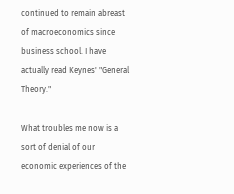continued to remain abreast of macroeconomics since business school. I have actually read Keynes' "General Theory."

What troubles me now is a sort of denial of our economic experiences of the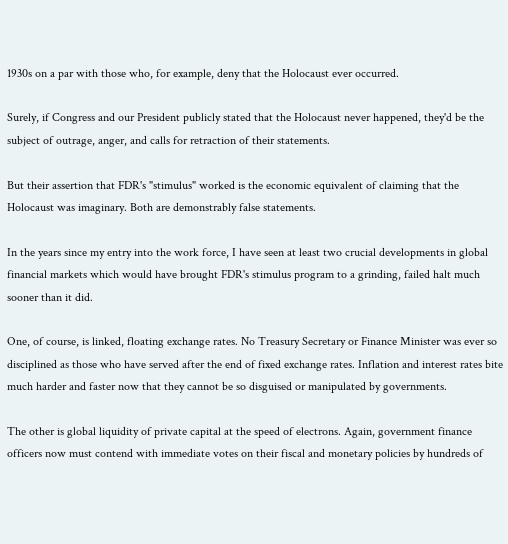1930s on a par with those who, for example, deny that the Holocaust ever occurred.

Surely, if Congress and our President publicly stated that the Holocaust never happened, they'd be the subject of outrage, anger, and calls for retraction of their statements.

But their assertion that FDR's "stimulus" worked is the economic equivalent of claiming that the Holocaust was imaginary. Both are demonstrably false statements.

In the years since my entry into the work force, I have seen at least two crucial developments in global financial markets which would have brought FDR's stimulus program to a grinding, failed halt much sooner than it did.

One, of course, is linked, floating exchange rates. No Treasury Secretary or Finance Minister was ever so disciplined as those who have served after the end of fixed exchange rates. Inflation and interest rates bite much harder and faster now that they cannot be so disguised or manipulated by governments.

The other is global liquidity of private capital at the speed of electrons. Again, government finance officers now must contend with immediate votes on their fiscal and monetary policies by hundreds of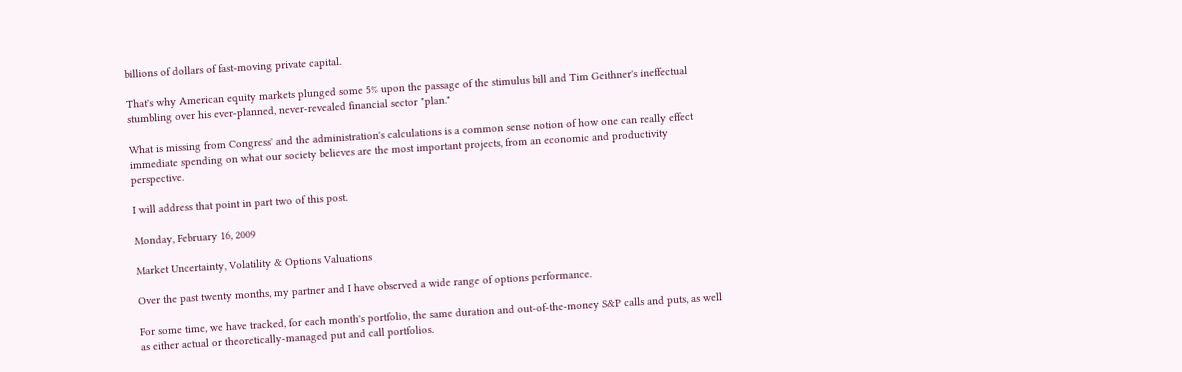billions of dollars of fast-moving private capital.

That's why American equity markets plunged some 5% upon the passage of the stimulus bill and Tim Geithner's ineffectual stumbling over his ever-planned, never-revealed financial sector "plan."

What is missing from Congress' and the administration's calculations is a common sense notion of how one can really effect immediate spending on what our society believes are the most important projects, from an economic and productivity perspective.

I will address that point in part two of this post.

Monday, February 16, 2009

Market Uncertainty, Volatility & Options Valuations

Over the past twenty months, my partner and I have observed a wide range of options performance.

For some time, we have tracked, for each month's portfolio, the same duration and out-of-the-money S&P calls and puts, as well as either actual or theoretically-managed put and call portfolios.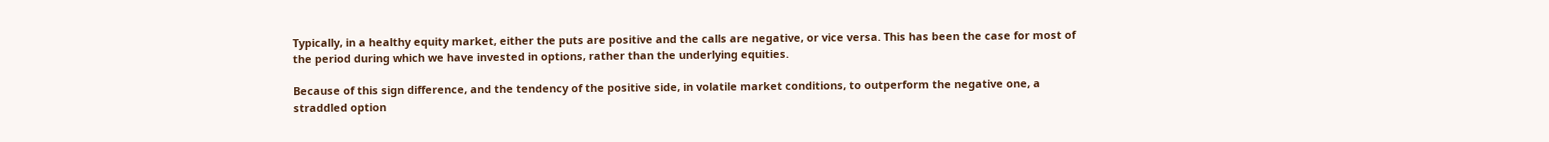Typically, in a healthy equity market, either the puts are positive and the calls are negative, or vice versa. This has been the case for most of the period during which we have invested in options, rather than the underlying equities.

Because of this sign difference, and the tendency of the positive side, in volatile market conditions, to outperform the negative one, a straddled option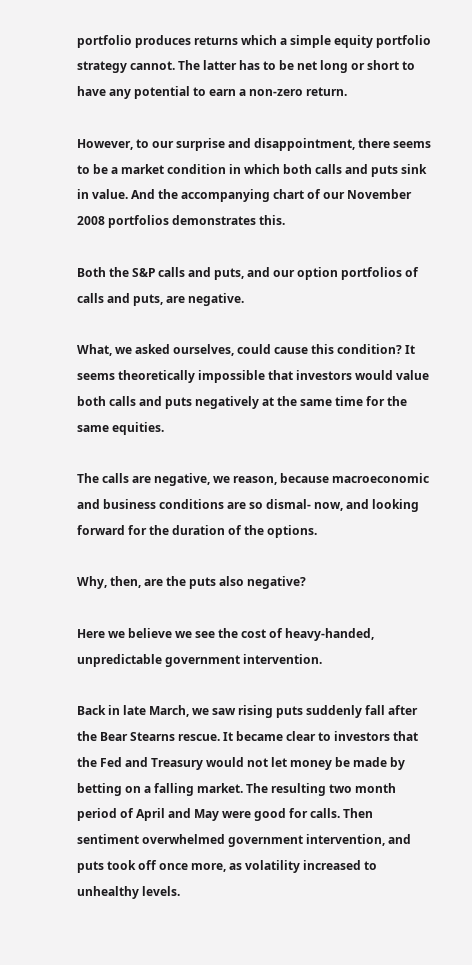portfolio produces returns which a simple equity portfolio strategy cannot. The latter has to be net long or short to have any potential to earn a non-zero return.

However, to our surprise and disappointment, there seems to be a market condition in which both calls and puts sink in value. And the accompanying chart of our November 2008 portfolios demonstrates this.

Both the S&P calls and puts, and our option portfolios of calls and puts, are negative.

What, we asked ourselves, could cause this condition? It seems theoretically impossible that investors would value both calls and puts negatively at the same time for the same equities.

The calls are negative, we reason, because macroeconomic and business conditions are so dismal- now, and looking forward for the duration of the options.

Why, then, are the puts also negative?

Here we believe we see the cost of heavy-handed, unpredictable government intervention.

Back in late March, we saw rising puts suddenly fall after the Bear Stearns rescue. It became clear to investors that the Fed and Treasury would not let money be made by betting on a falling market. The resulting two month period of April and May were good for calls. Then sentiment overwhelmed government intervention, and puts took off once more, as volatility increased to unhealthy levels.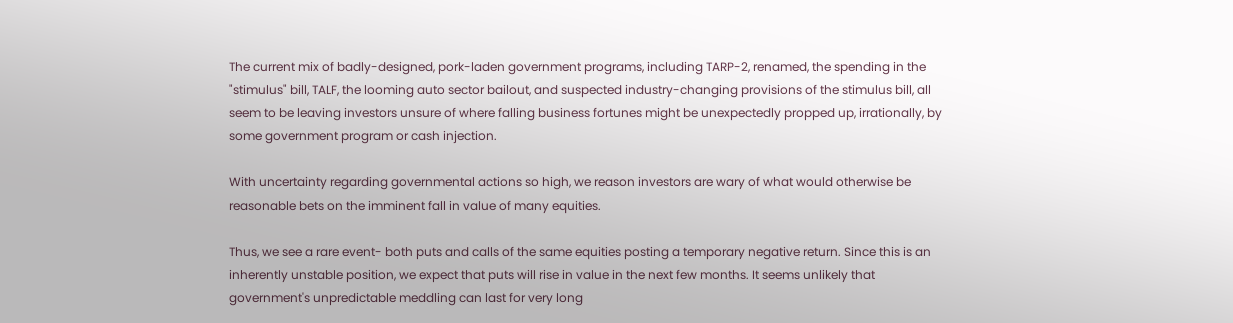The current mix of badly-designed, pork-laden government programs, including TARP-2, renamed, the spending in the "stimulus" bill, TALF, the looming auto sector bailout, and suspected industry-changing provisions of the stimulus bill, all seem to be leaving investors unsure of where falling business fortunes might be unexpectedly propped up, irrationally, by some government program or cash injection.

With uncertainty regarding governmental actions so high, we reason investors are wary of what would otherwise be reasonable bets on the imminent fall in value of many equities.

Thus, we see a rare event- both puts and calls of the same equities posting a temporary negative return. Since this is an inherently unstable position, we expect that puts will rise in value in the next few months. It seems unlikely that government's unpredictable meddling can last for very long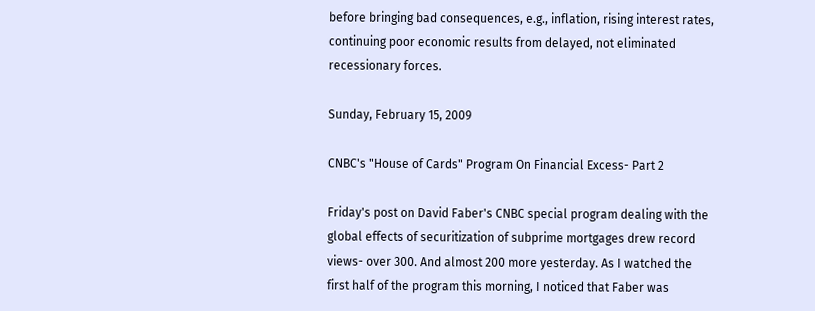before bringing bad consequences, e.g., inflation, rising interest rates, continuing poor economic results from delayed, not eliminated recessionary forces.

Sunday, February 15, 2009

CNBC's "House of Cards" Program On Financial Excess- Part 2

Friday's post on David Faber's CNBC special program dealing with the global effects of securitization of subprime mortgages drew record views- over 300. And almost 200 more yesterday. As I watched the first half of the program this morning, I noticed that Faber was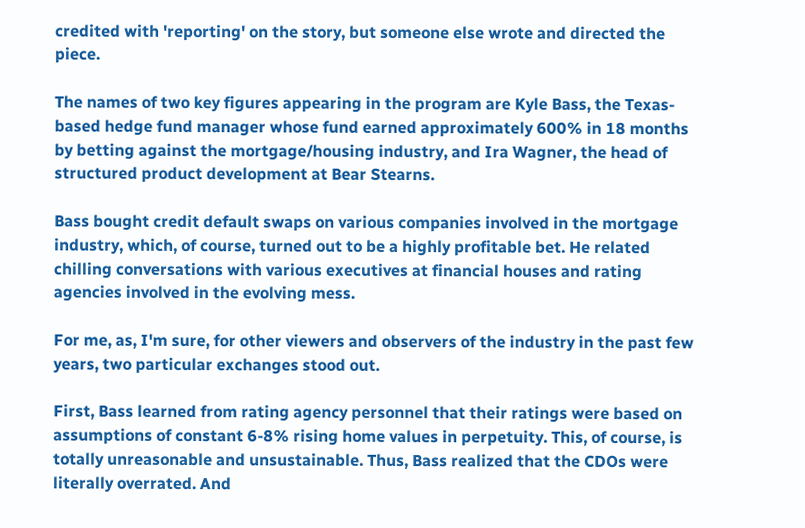credited with 'reporting' on the story, but someone else wrote and directed the piece.

The names of two key figures appearing in the program are Kyle Bass, the Texas-based hedge fund manager whose fund earned approximately 600% in 18 months by betting against the mortgage/housing industry, and Ira Wagner, the head of structured product development at Bear Stearns.

Bass bought credit default swaps on various companies involved in the mortgage industry, which, of course, turned out to be a highly profitable bet. He related chilling conversations with various executives at financial houses and rating agencies involved in the evolving mess.

For me, as, I'm sure, for other viewers and observers of the industry in the past few years, two particular exchanges stood out.

First, Bass learned from rating agency personnel that their ratings were based on assumptions of constant 6-8% rising home values in perpetuity. This, of course, is totally unreasonable and unsustainable. Thus, Bass realized that the CDOs were literally overrated. And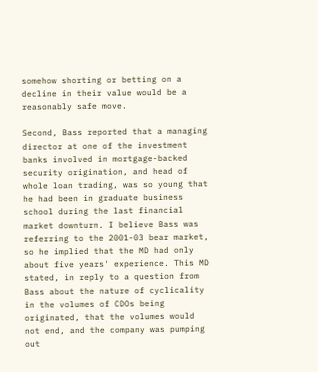somehow shorting or betting on a decline in their value would be a reasonably safe move.

Second, Bass reported that a managing director at one of the investment banks involved in mortgage-backed security origination, and head of whole loan trading, was so young that he had been in graduate business school during the last financial market downturn. I believe Bass was referring to the 2001-03 bear market, so he implied that the MD had only about five years' experience. This MD stated, in reply to a question from Bass about the nature of cyclicality in the volumes of CDOs being originated, that the volumes would not end, and the company was pumping out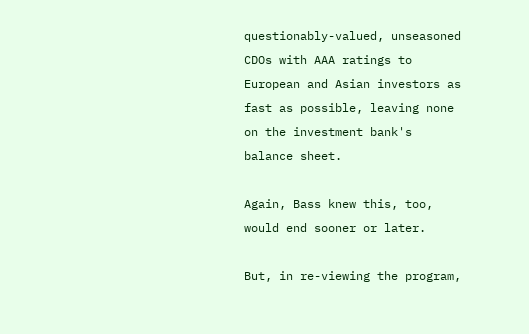questionably-valued, unseasoned CDOs with AAA ratings to European and Asian investors as fast as possible, leaving none on the investment bank's balance sheet.

Again, Bass knew this, too, would end sooner or later.

But, in re-viewing the program,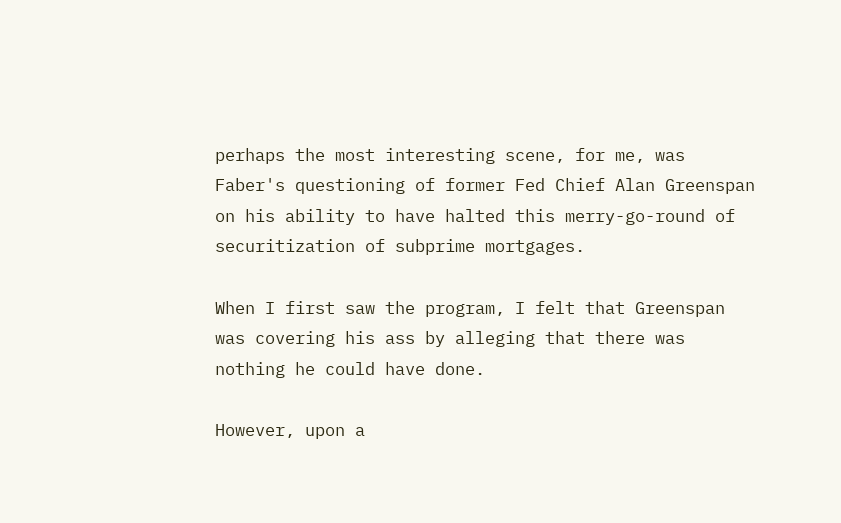perhaps the most interesting scene, for me, was Faber's questioning of former Fed Chief Alan Greenspan on his ability to have halted this merry-go-round of securitization of subprime mortgages.

When I first saw the program, I felt that Greenspan was covering his ass by alleging that there was nothing he could have done.

However, upon a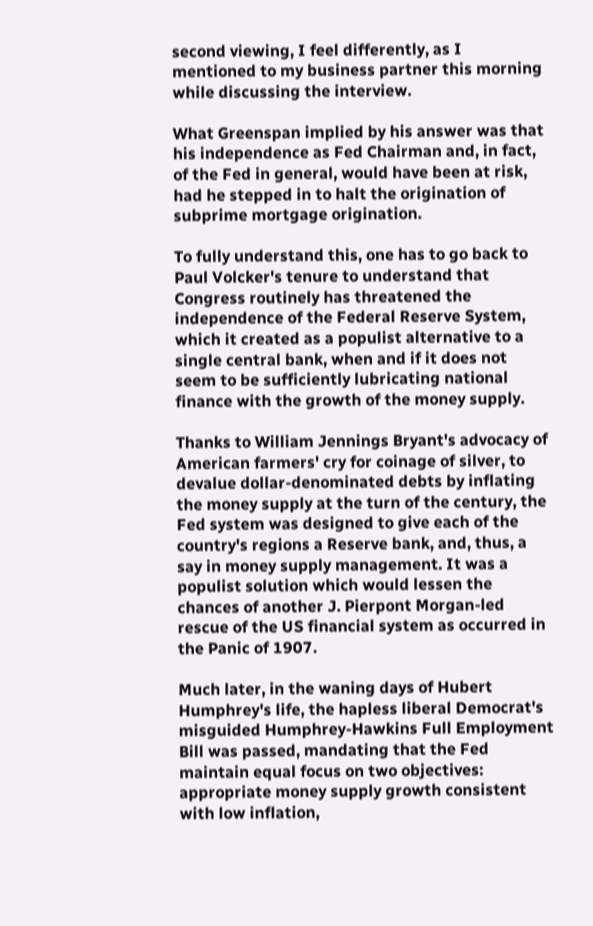second viewing, I feel differently, as I mentioned to my business partner this morning while discussing the interview.

What Greenspan implied by his answer was that his independence as Fed Chairman and, in fact, of the Fed in general, would have been at risk, had he stepped in to halt the origination of subprime mortgage origination.

To fully understand this, one has to go back to Paul Volcker's tenure to understand that Congress routinely has threatened the independence of the Federal Reserve System, which it created as a populist alternative to a single central bank, when and if it does not seem to be sufficiently lubricating national finance with the growth of the money supply.

Thanks to William Jennings Bryant's advocacy of American farmers' cry for coinage of silver, to devalue dollar-denominated debts by inflating the money supply at the turn of the century, the Fed system was designed to give each of the country's regions a Reserve bank, and, thus, a say in money supply management. It was a populist solution which would lessen the chances of another J. Pierpont Morgan-led rescue of the US financial system as occurred in the Panic of 1907.

Much later, in the waning days of Hubert Humphrey's life, the hapless liberal Democrat's misguided Humphrey-Hawkins Full Employment Bill was passed, mandating that the Fed maintain equal focus on two objectives: appropriate money supply growth consistent with low inflation,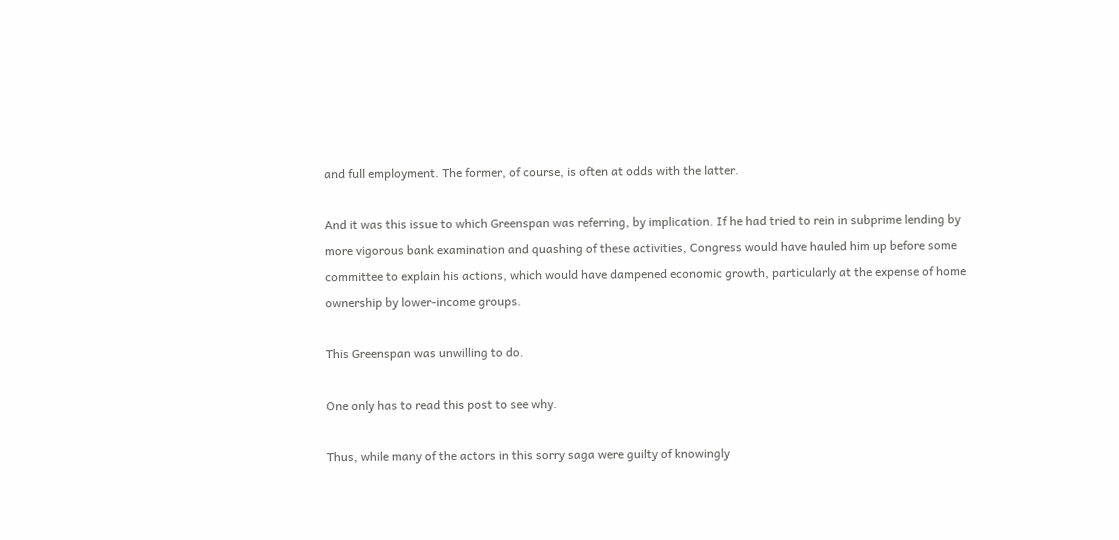and full employment. The former, of course, is often at odds with the latter.

And it was this issue to which Greenspan was referring, by implication. If he had tried to rein in subprime lending by more vigorous bank examination and quashing of these activities, Congress would have hauled him up before some committee to explain his actions, which would have dampened economic growth, particularly at the expense of home ownership by lower-income groups.

This Greenspan was unwilling to do.

One only has to read this post to see why.

Thus, while many of the actors in this sorry saga were guilty of knowingly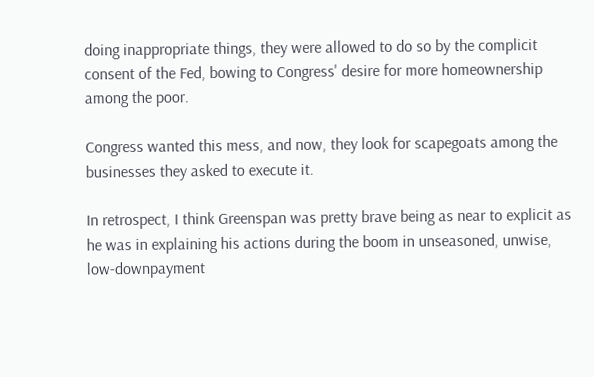doing inappropriate things, they were allowed to do so by the complicit consent of the Fed, bowing to Congress' desire for more homeownership among the poor.

Congress wanted this mess, and now, they look for scapegoats among the businesses they asked to execute it.

In retrospect, I think Greenspan was pretty brave being as near to explicit as he was in explaining his actions during the boom in unseasoned, unwise, low-downpayment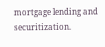mortgage lending and securitization.